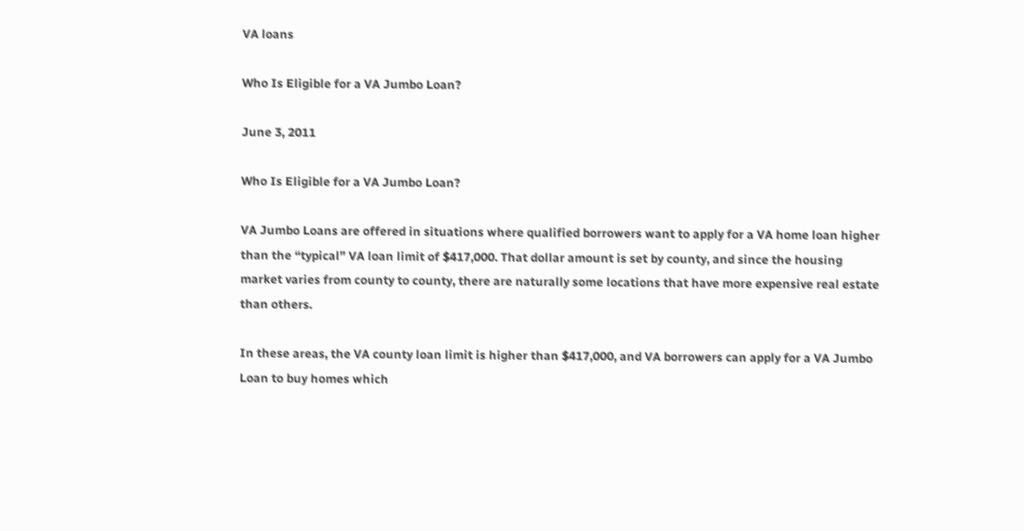VA loans

Who Is Eligible for a VA Jumbo Loan?

June 3, 2011

Who Is Eligible for a VA Jumbo Loan?

VA Jumbo Loans are offered in situations where qualified borrowers want to apply for a VA home loan higher than the “typical” VA loan limit of $417,000. That dollar amount is set by county, and since the housing market varies from county to county, there are naturally some locations that have more expensive real estate than others.

In these areas, the VA county loan limit is higher than $417,000, and VA borrowers can apply for a VA Jumbo Loan to buy homes which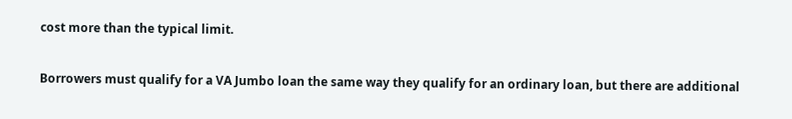cost more than the typical limit.

Borrowers must qualify for a VA Jumbo loan the same way they qualify for an ordinary loan, but there are additional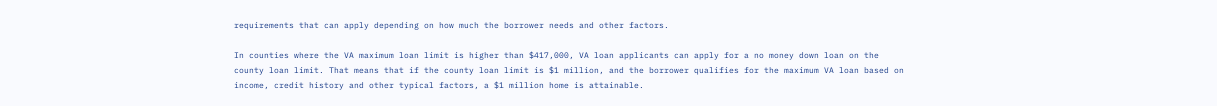requirements that can apply depending on how much the borrower needs and other factors.

In counties where the VA maximum loan limit is higher than $417,000, VA loan applicants can apply for a no money down loan on the county loan limit. That means that if the county loan limit is $1 million, and the borrower qualifies for the maximum VA loan based on income, credit history and other typical factors, a $1 million home is attainable.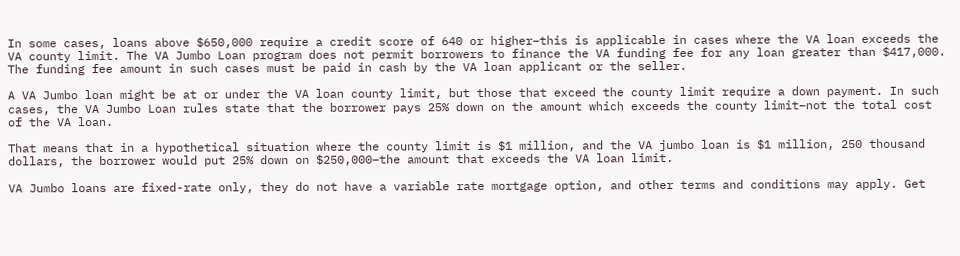In some cases, loans above $650,000 require a credit score of 640 or higher–this is applicable in cases where the VA loan exceeds the VA county limit. The VA Jumbo Loan program does not permit borrowers to finance the VA funding fee for any loan greater than $417,000. The funding fee amount in such cases must be paid in cash by the VA loan applicant or the seller.

A VA Jumbo loan might be at or under the VA loan county limit, but those that exceed the county limit require a down payment. In such cases, the VA Jumbo Loan rules state that the borrower pays 25% down on the amount which exceeds the county limit–not the total cost of the VA loan.

That means that in a hypothetical situation where the county limit is $1 million, and the VA jumbo loan is $1 million, 250 thousand dollars, the borrower would put 25% down on $250,000–the amount that exceeds the VA loan limit.

VA Jumbo loans are fixed-rate only, they do not have a variable rate mortgage option, and other terms and conditions may apply. Get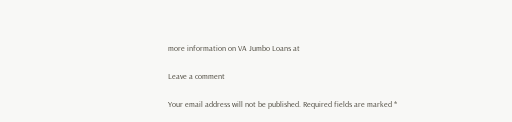more information on VA Jumbo Loans at

Leave a comment

Your email address will not be published. Required fields are marked *